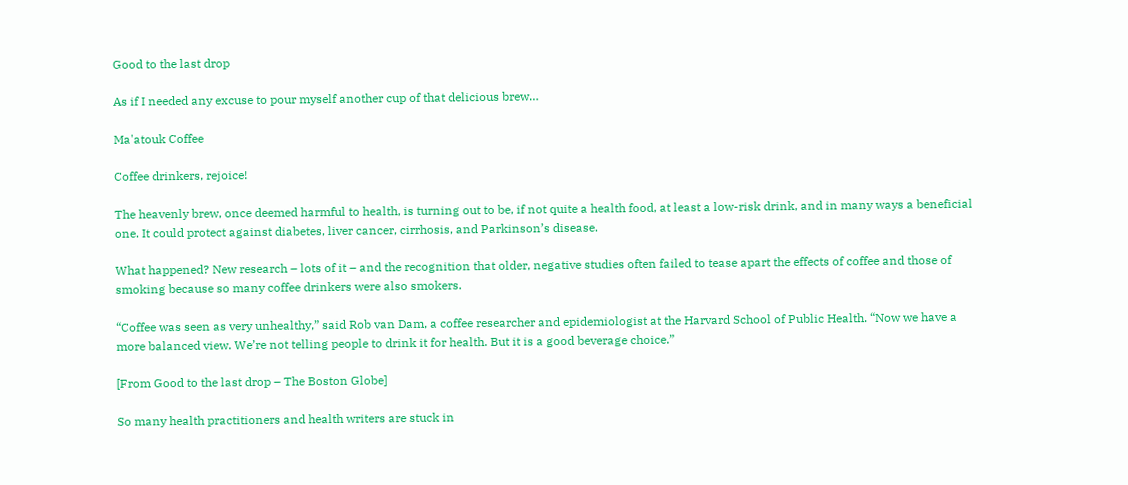Good to the last drop

As if I needed any excuse to pour myself another cup of that delicious brew…

Ma'atouk Coffee

Coffee drinkers, rejoice!

The heavenly brew, once deemed harmful to health, is turning out to be, if not quite a health food, at least a low-risk drink, and in many ways a beneficial one. It could protect against diabetes, liver cancer, cirrhosis, and Parkinson’s disease.

What happened? New research – lots of it – and the recognition that older, negative studies often failed to tease apart the effects of coffee and those of smoking because so many coffee drinkers were also smokers.

“Coffee was seen as very unhealthy,” said Rob van Dam, a coffee researcher and epidemiologist at the Harvard School of Public Health. “Now we have a more balanced view. We’re not telling people to drink it for health. But it is a good beverage choice.”

[From Good to the last drop – The Boston Globe]

So many health practitioners and health writers are stuck in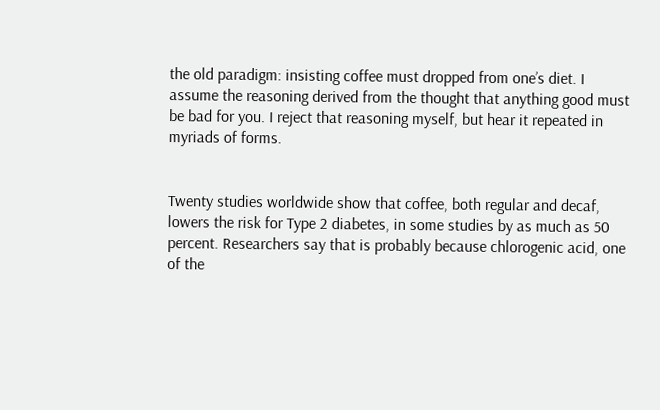the old paradigm: insisting coffee must dropped from one’s diet. I assume the reasoning derived from the thought that anything good must be bad for you. I reject that reasoning myself, but hear it repeated in myriads of forms.


Twenty studies worldwide show that coffee, both regular and decaf, lowers the risk for Type 2 diabetes, in some studies by as much as 50 percent. Researchers say that is probably because chlorogenic acid, one of the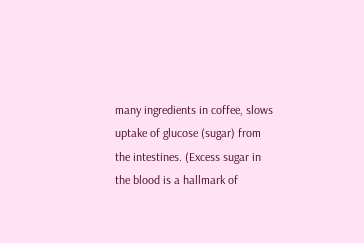many ingredients in coffee, slows uptake of glucose (sugar) from the intestines. (Excess sugar in the blood is a hallmark of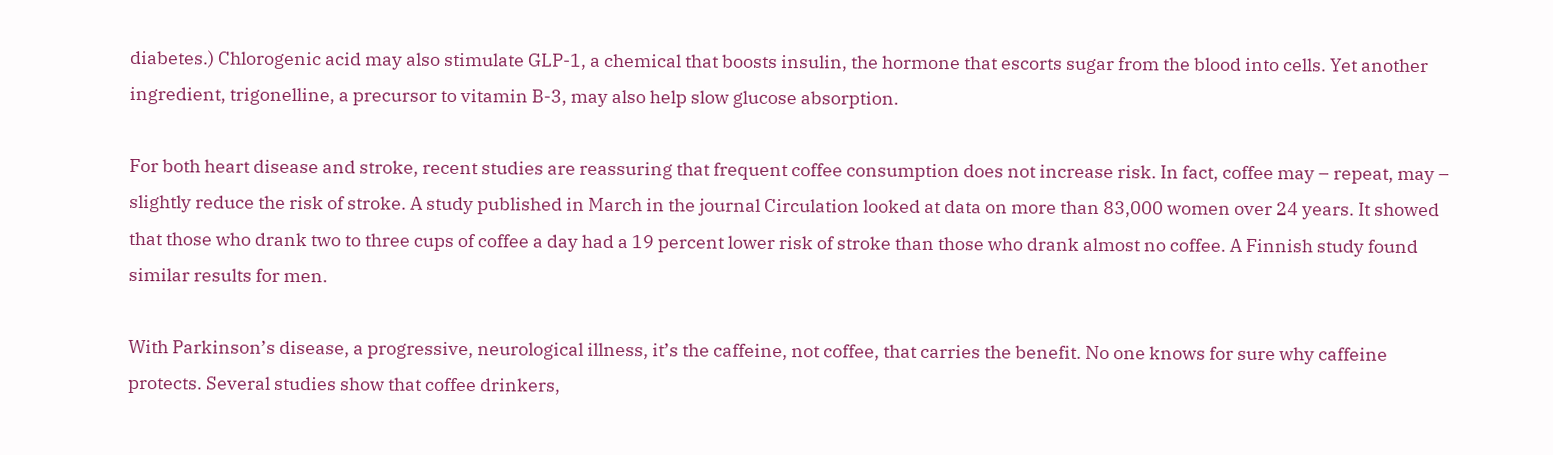diabetes.) Chlorogenic acid may also stimulate GLP-1, a chemical that boosts insulin, the hormone that escorts sugar from the blood into cells. Yet another ingredient, trigonelline, a precursor to vitamin B-3, may also help slow glucose absorption.

For both heart disease and stroke, recent studies are reassuring that frequent coffee consumption does not increase risk. In fact, coffee may – repeat, may – slightly reduce the risk of stroke. A study published in March in the journal Circulation looked at data on more than 83,000 women over 24 years. It showed that those who drank two to three cups of coffee a day had a 19 percent lower risk of stroke than those who drank almost no coffee. A Finnish study found similar results for men.

With Parkinson’s disease, a progressive, neurological illness, it’s the caffeine, not coffee, that carries the benefit. No one knows for sure why caffeine protects. Several studies show that coffee drinkers,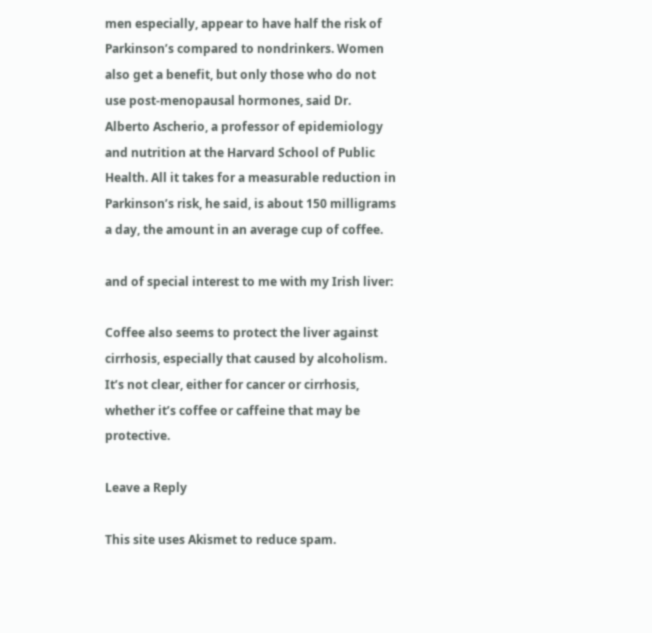men especially, appear to have half the risk of Parkinson’s compared to nondrinkers. Women also get a benefit, but only those who do not use post-menopausal hormones, said Dr. Alberto Ascherio, a professor of epidemiology and nutrition at the Harvard School of Public Health. All it takes for a measurable reduction in Parkinson’s risk, he said, is about 150 milligrams a day, the amount in an average cup of coffee.

and of special interest to me with my Irish liver:

Coffee also seems to protect the liver against cirrhosis, especially that caused by alcoholism. It’s not clear, either for cancer or cirrhosis, whether it’s coffee or caffeine that may be protective.

Leave a Reply

This site uses Akismet to reduce spam.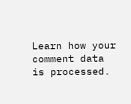Learn how your comment data is processed.